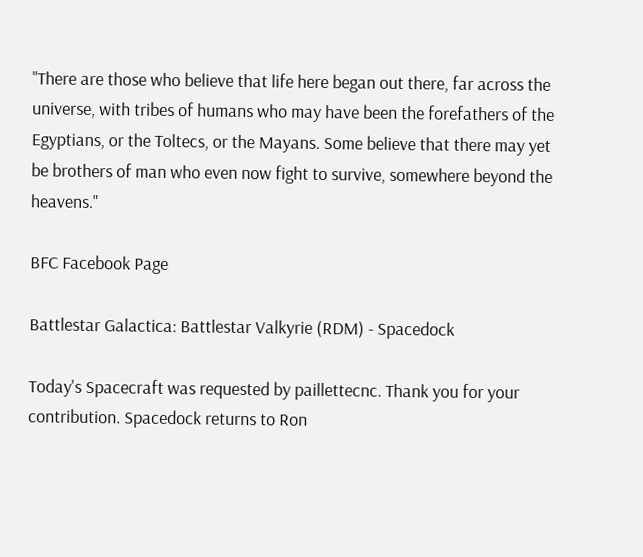"There are those who believe that life here began out there, far across the universe, with tribes of humans who may have been the forefathers of the Egyptians, or the Toltecs, or the Mayans. Some believe that there may yet be brothers of man who even now fight to survive, somewhere beyond the heavens."

BFC Facebook Page

Battlestar Galactica: Battlestar Valkyrie (RDM) - Spacedock

Today's Spacecraft was requested by paillettecnc. Thank you for your contribution. Spacedock returns to Ron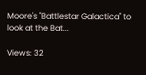Moore's "Battlestar Galactica" to look at the Bat...

Views: 32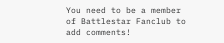You need to be a member of Battlestar Fanclub to add comments!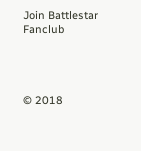Join Battlestar Fanclub




© 2018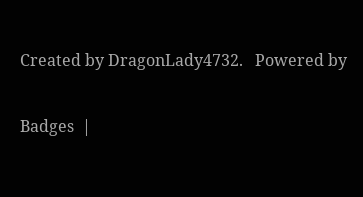Created by DragonLady4732.   Powered by

Badges  |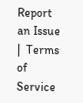Report an Issue  |  Terms of Service